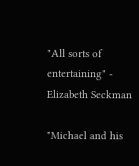"All sorts of entertaining" - Elizabeth Seckman

"Michael and his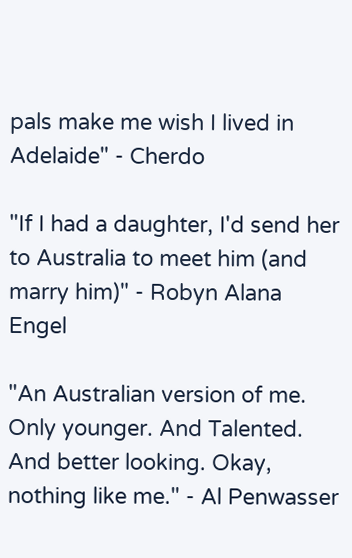pals make me wish I lived in Adelaide" - Cherdo

"If I had a daughter, I'd send her to Australia to meet him (and marry him)" - Robyn Alana Engel

"An Australian version of me. Only younger. And Talented. And better looking. Okay, nothing like me." - Al Penwasser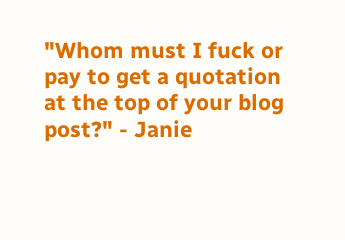"Whom must I fuck or pay to get a quotation at the top of your blog post?" - Janie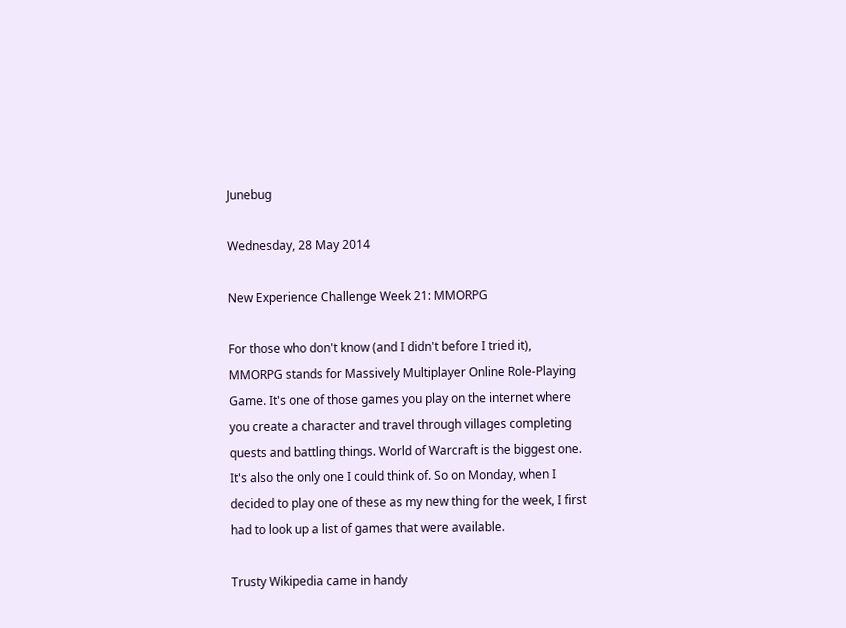Junebug

Wednesday, 28 May 2014

New Experience Challenge Week 21: MMORPG

For those who don't know (and I didn't before I tried it), MMORPG stands for Massively Multiplayer Online Role-Playing Game. It's one of those games you play on the internet where you create a character and travel through villages completing quests and battling things. World of Warcraft is the biggest one. It's also the only one I could think of. So on Monday, when I decided to play one of these as my new thing for the week, I first had to look up a list of games that were available.

Trusty Wikipedia came in handy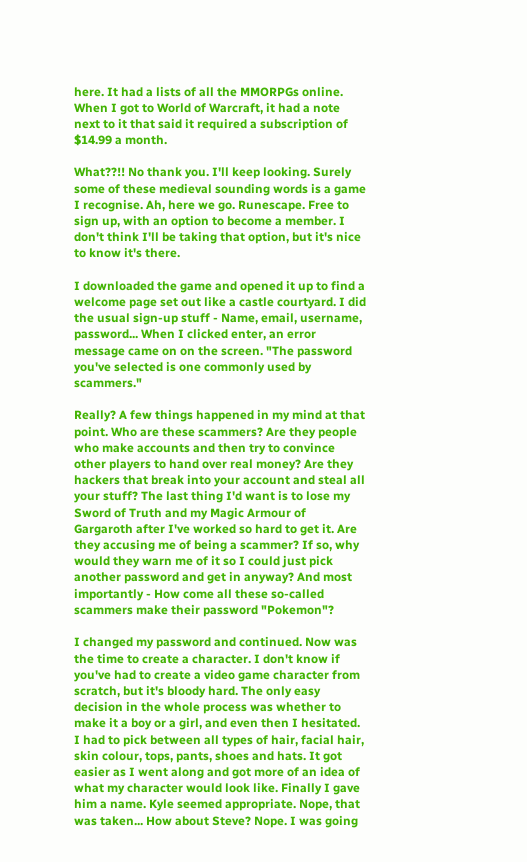here. It had a lists of all the MMORPGs online. When I got to World of Warcraft, it had a note next to it that said it required a subscription of $14.99 a month.

What??!! No thank you. I'll keep looking. Surely some of these medieval sounding words is a game I recognise. Ah, here we go. Runescape. Free to sign up, with an option to become a member. I don't think I'll be taking that option, but it's nice to know it's there.

I downloaded the game and opened it up to find a welcome page set out like a castle courtyard. I did the usual sign-up stuff - Name, email, username, password... When I clicked enter, an error message came on on the screen. "The password you've selected is one commonly used by scammers."

Really? A few things happened in my mind at that point. Who are these scammers? Are they people who make accounts and then try to convince other players to hand over real money? Are they hackers that break into your account and steal all your stuff? The last thing I'd want is to lose my Sword of Truth and my Magic Armour of Gargaroth after I've worked so hard to get it. Are they accusing me of being a scammer? If so, why would they warn me of it so I could just pick another password and get in anyway? And most importantly - How come all these so-called scammers make their password "Pokemon"?

I changed my password and continued. Now was the time to create a character. I don't know if you've had to create a video game character from scratch, but it's bloody hard. The only easy decision in the whole process was whether to make it a boy or a girl, and even then I hesitated. I had to pick between all types of hair, facial hair, skin colour, tops, pants, shoes and hats. It got easier as I went along and got more of an idea of what my character would look like. Finally I gave him a name. Kyle seemed appropriate. Nope, that was taken... How about Steve? Nope. I was going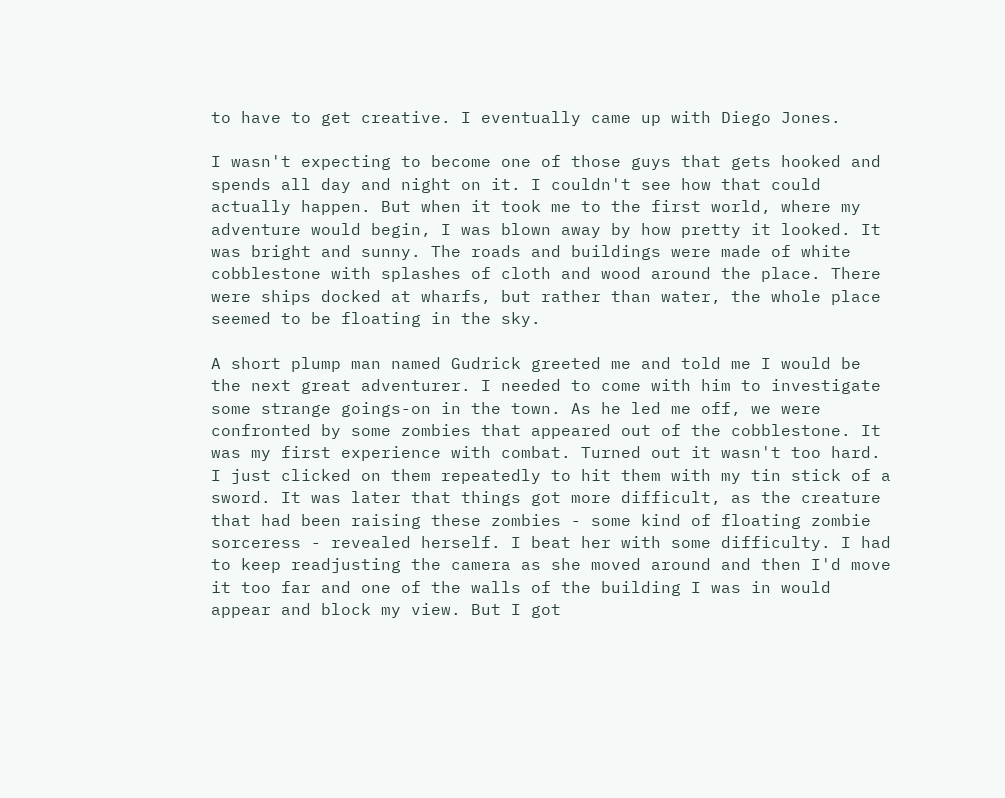to have to get creative. I eventually came up with Diego Jones.

I wasn't expecting to become one of those guys that gets hooked and spends all day and night on it. I couldn't see how that could actually happen. But when it took me to the first world, where my adventure would begin, I was blown away by how pretty it looked. It was bright and sunny. The roads and buildings were made of white cobblestone with splashes of cloth and wood around the place. There were ships docked at wharfs, but rather than water, the whole place seemed to be floating in the sky.

A short plump man named Gudrick greeted me and told me I would be the next great adventurer. I needed to come with him to investigate some strange goings-on in the town. As he led me off, we were confronted by some zombies that appeared out of the cobblestone. It was my first experience with combat. Turned out it wasn't too hard. I just clicked on them repeatedly to hit them with my tin stick of a sword. It was later that things got more difficult, as the creature that had been raising these zombies - some kind of floating zombie sorceress - revealed herself. I beat her with some difficulty. I had to keep readjusting the camera as she moved around and then I'd move it too far and one of the walls of the building I was in would appear and block my view. But I got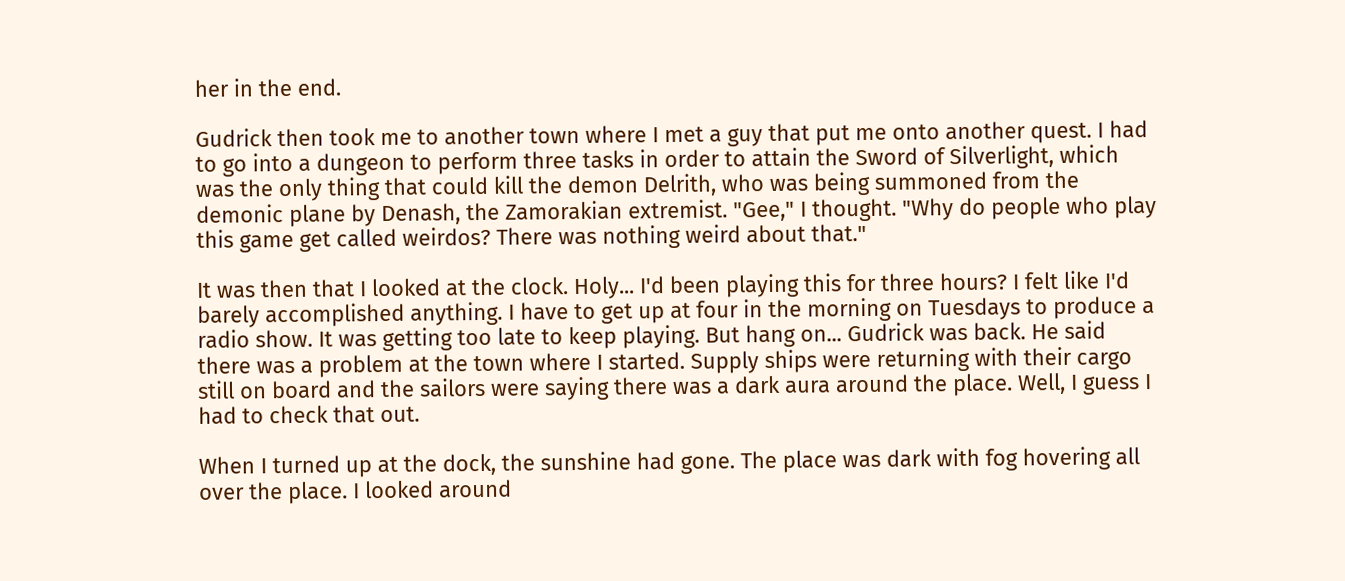her in the end.

Gudrick then took me to another town where I met a guy that put me onto another quest. I had to go into a dungeon to perform three tasks in order to attain the Sword of Silverlight, which was the only thing that could kill the demon Delrith, who was being summoned from the demonic plane by Denash, the Zamorakian extremist. "Gee," I thought. "Why do people who play this game get called weirdos? There was nothing weird about that."

It was then that I looked at the clock. Holy... I'd been playing this for three hours? I felt like I'd barely accomplished anything. I have to get up at four in the morning on Tuesdays to produce a radio show. It was getting too late to keep playing. But hang on... Gudrick was back. He said there was a problem at the town where I started. Supply ships were returning with their cargo still on board and the sailors were saying there was a dark aura around the place. Well, I guess I had to check that out.

When I turned up at the dock, the sunshine had gone. The place was dark with fog hovering all over the place. I looked around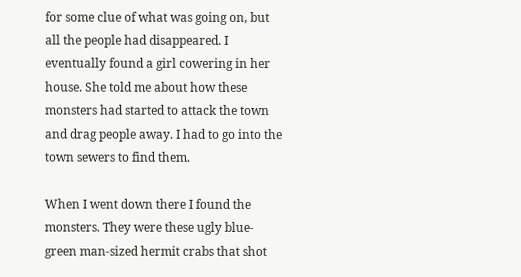for some clue of what was going on, but all the people had disappeared. I eventually found a girl cowering in her house. She told me about how these monsters had started to attack the town and drag people away. I had to go into the town sewers to find them.

When I went down there I found the monsters. They were these ugly blue-green man-sized hermit crabs that shot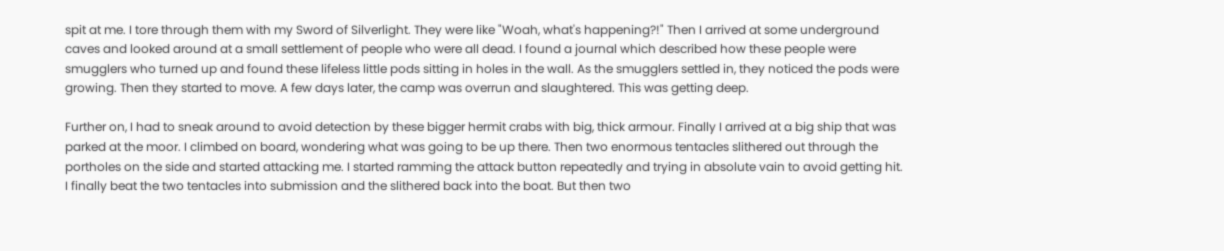spit at me. I tore through them with my Sword of Silverlight. They were like "Woah, what's happening?!" Then I arrived at some underground caves and looked around at a small settlement of people who were all dead. I found a journal which described how these people were smugglers who turned up and found these lifeless little pods sitting in holes in the wall. As the smugglers settled in, they noticed the pods were growing. Then they started to move. A few days later, the camp was overrun and slaughtered. This was getting deep.

Further on, I had to sneak around to avoid detection by these bigger hermit crabs with big, thick armour. Finally I arrived at a big ship that was parked at the moor. I climbed on board, wondering what was going to be up there. Then two enormous tentacles slithered out through the portholes on the side and started attacking me. I started ramming the attack button repeatedly and trying in absolute vain to avoid getting hit. I finally beat the two tentacles into submission and the slithered back into the boat. But then two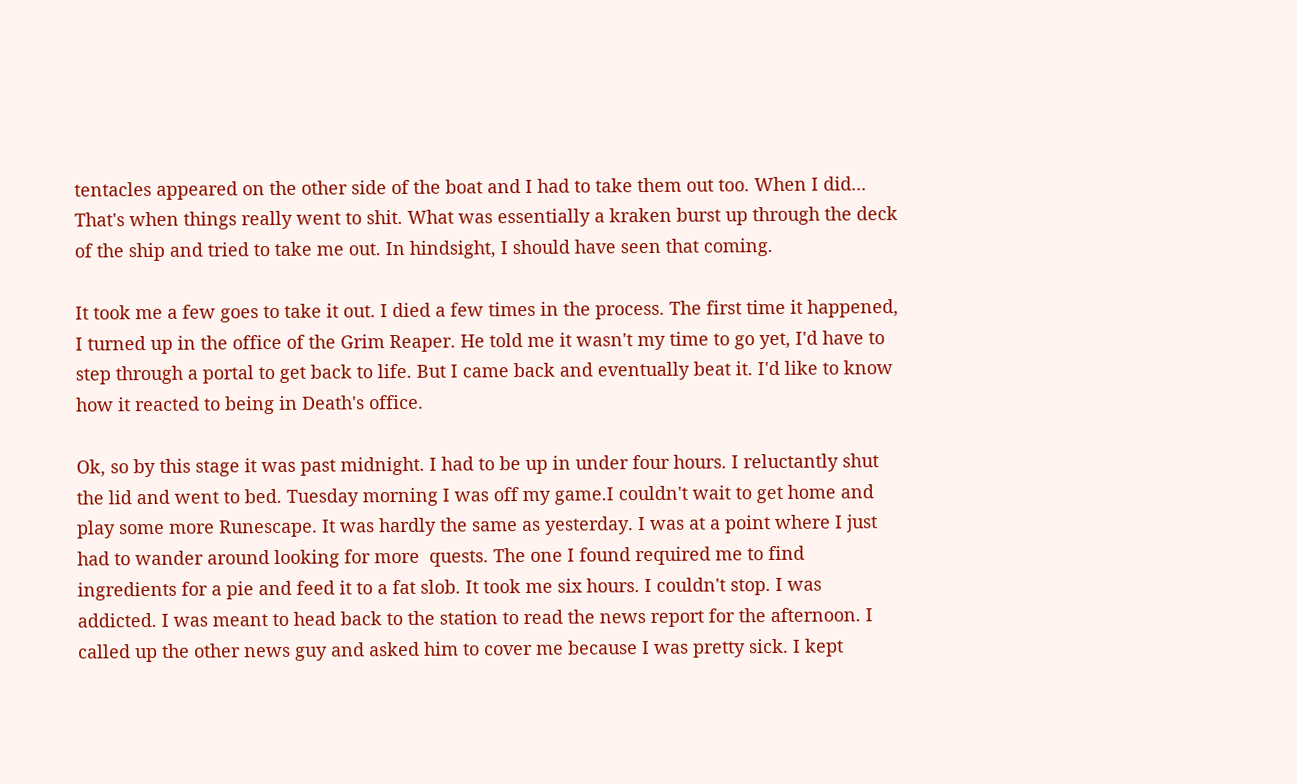tentacles appeared on the other side of the boat and I had to take them out too. When I did... That's when things really went to shit. What was essentially a kraken burst up through the deck of the ship and tried to take me out. In hindsight, I should have seen that coming.

It took me a few goes to take it out. I died a few times in the process. The first time it happened, I turned up in the office of the Grim Reaper. He told me it wasn't my time to go yet, I'd have to step through a portal to get back to life. But I came back and eventually beat it. I'd like to know how it reacted to being in Death's office.

Ok, so by this stage it was past midnight. I had to be up in under four hours. I reluctantly shut the lid and went to bed. Tuesday morning I was off my game.I couldn't wait to get home and play some more Runescape. It was hardly the same as yesterday. I was at a point where I just had to wander around looking for more  quests. The one I found required me to find ingredients for a pie and feed it to a fat slob. It took me six hours. I couldn't stop. I was addicted. I was meant to head back to the station to read the news report for the afternoon. I called up the other news guy and asked him to cover me because I was pretty sick. I kept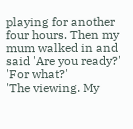playing for another four hours. Then my mum walked in and said 'Are you ready?'
'For what?'
'The viewing. My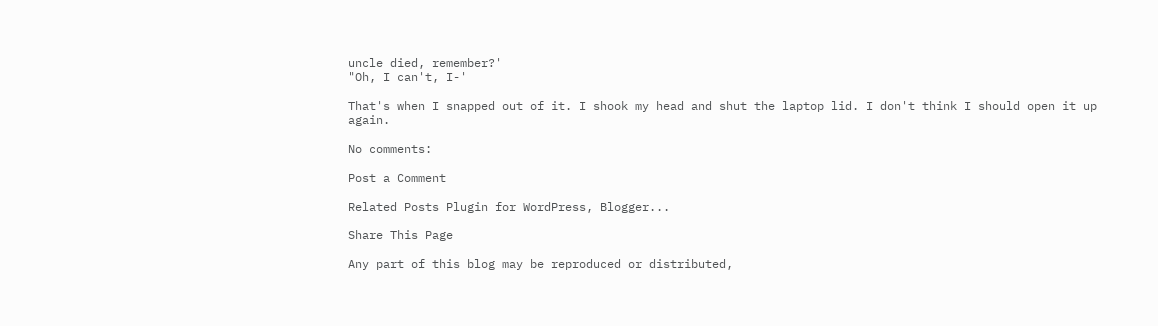uncle died, remember?'
"Oh, I can't, I-'

That's when I snapped out of it. I shook my head and shut the laptop lid. I don't think I should open it up again.

No comments:

Post a Comment

Related Posts Plugin for WordPress, Blogger...

Share This Page

Any part of this blog may be reproduced or distributed,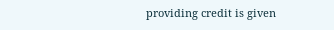providing credit is given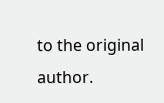to the original author.